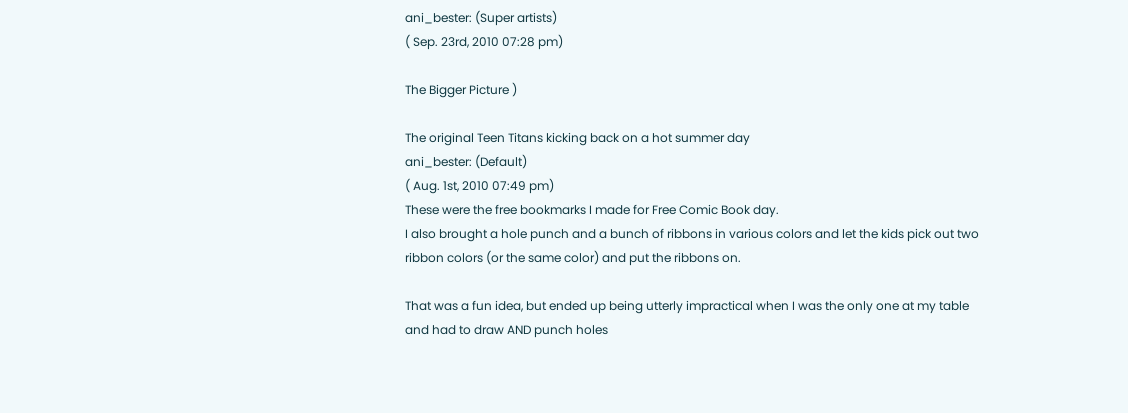ani_bester: (Super artists)
( Sep. 23rd, 2010 07:28 pm)

The Bigger Picture )

The original Teen Titans kicking back on a hot summer day
ani_bester: (Default)
( Aug. 1st, 2010 07:49 pm)
These were the free bookmarks I made for Free Comic Book day.
I also brought a hole punch and a bunch of ribbons in various colors and let the kids pick out two ribbon colors (or the same color) and put the ribbons on.

That was a fun idea, but ended up being utterly impractical when I was the only one at my table and had to draw AND punch holes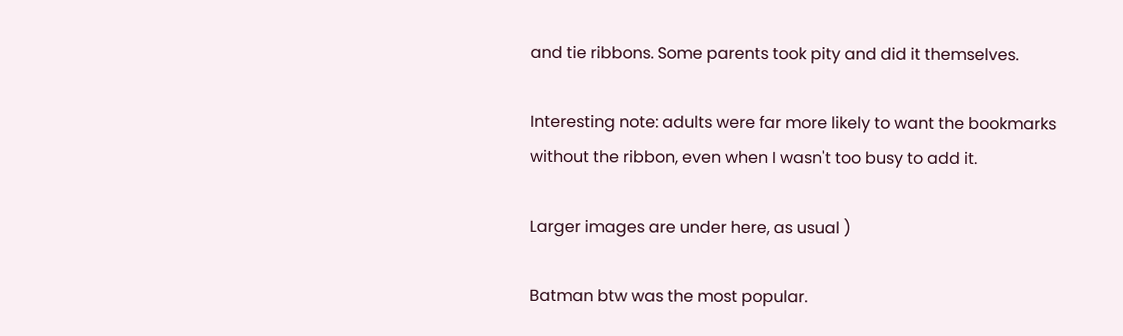and tie ribbons. Some parents took pity and did it themselves.

Interesting note: adults were far more likely to want the bookmarks without the ribbon, even when I wasn't too busy to add it.

Larger images are under here, as usual )

Batman btw was the most popular.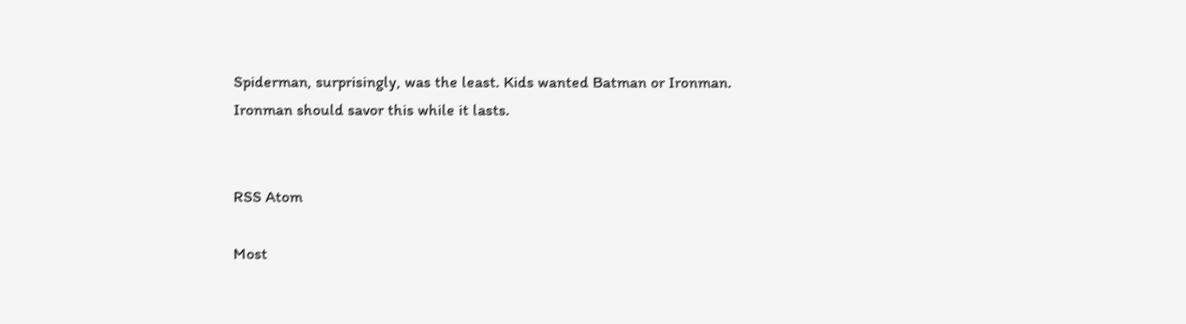Spiderman, surprisingly, was the least. Kids wanted Batman or Ironman.
Ironman should savor this while it lasts.


RSS Atom

Most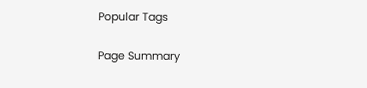Popular Tags

Page Summary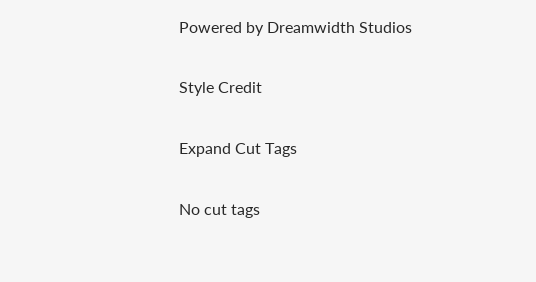Powered by Dreamwidth Studios

Style Credit

Expand Cut Tags

No cut tags